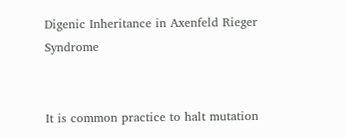Digenic Inheritance in Axenfeld Rieger Syndrome


It is common practice to halt mutation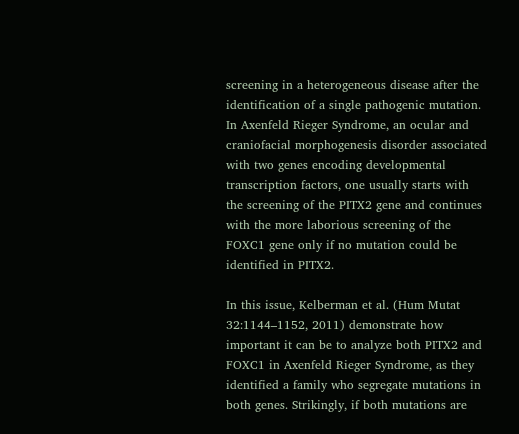screening in a heterogeneous disease after the identification of a single pathogenic mutation. In Axenfeld Rieger Syndrome, an ocular and craniofacial morphogenesis disorder associated with two genes encoding developmental transcription factors, one usually starts with the screening of the PITX2 gene and continues with the more laborious screening of the FOXC1 gene only if no mutation could be identified in PITX2.

In this issue, Kelberman et al. (Hum Mutat 32:1144–1152, 2011) demonstrate how important it can be to analyze both PITX2 and FOXC1 in Axenfeld Rieger Syndrome, as they identified a family who segregate mutations in both genes. Strikingly, if both mutations are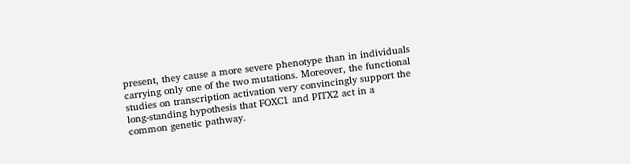present, they cause a more severe phenotype than in individuals carrying only one of the two mutations. Moreover, the functional studies on transcription activation very convincingly support the long-standing hypothesis that FOXC1 and PITX2 act in a common genetic pathway.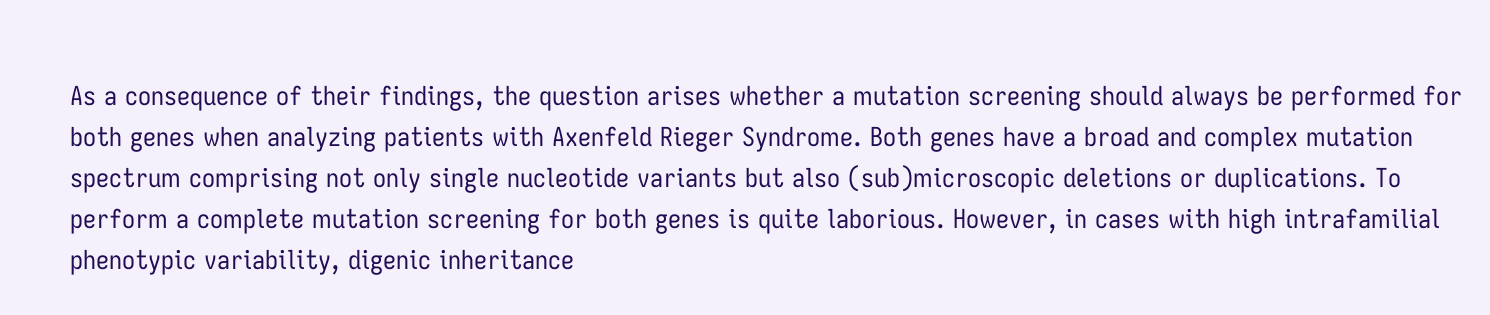As a consequence of their findings, the question arises whether a mutation screening should always be performed for both genes when analyzing patients with Axenfeld Rieger Syndrome. Both genes have a broad and complex mutation spectrum comprising not only single nucleotide variants but also (sub)microscopic deletions or duplications. To perform a complete mutation screening for both genes is quite laborious. However, in cases with high intrafamilial phenotypic variability, digenic inheritance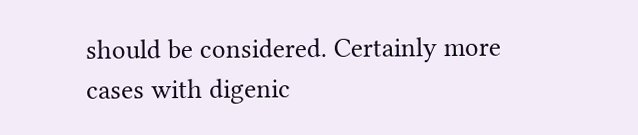should be considered. Certainly more cases with digenic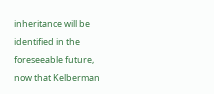inheritance will be identified in the foreseeable future, now that Kelberman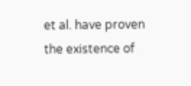et al. have proven the existence of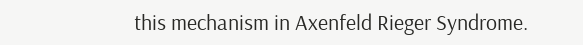this mechanism in Axenfeld Rieger Syndrome.